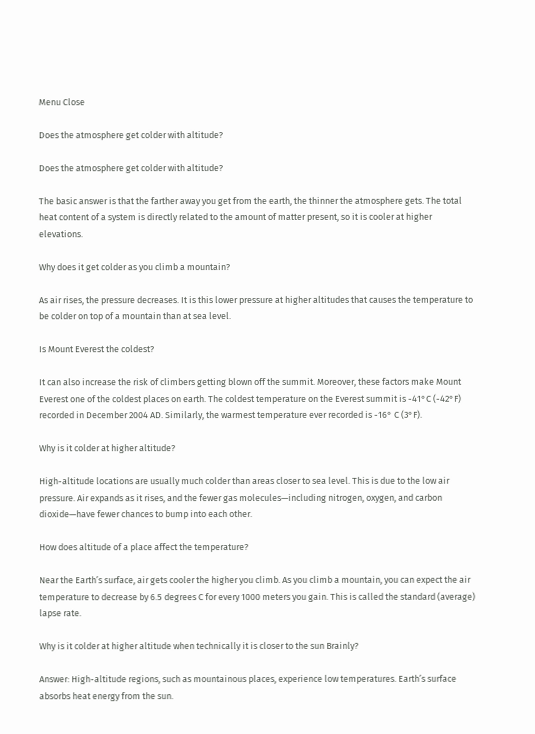Menu Close

Does the atmosphere get colder with altitude?

Does the atmosphere get colder with altitude?

The basic answer is that the farther away you get from the earth, the thinner the atmosphere gets. The total heat content of a system is directly related to the amount of matter present, so it is cooler at higher elevations.

Why does it get colder as you climb a mountain?

As air rises, the pressure decreases. It is this lower pressure at higher altitudes that causes the temperature to be colder on top of a mountain than at sea level.

Is Mount Everest the coldest?

It can also increase the risk of climbers getting blown off the summit. Moreover, these factors make Mount Everest one of the coldest places on earth. The coldest temperature on the Everest summit is -41°C (-42°F) recorded in December 2004 AD. Similarly, the warmest temperature ever recorded is -16° C (3°F).

Why is it colder at higher altitude?

High-altitude locations are usually much colder than areas closer to sea level. This is due to the low air pressure. Air expands as it rises, and the fewer gas molecules—including nitrogen, oxygen, and carbon dioxide—have fewer chances to bump into each other.

How does altitude of a place affect the temperature?

Near the Earth’s surface, air gets cooler the higher you climb. As you climb a mountain, you can expect the air temperature to decrease by 6.5 degrees C for every 1000 meters you gain. This is called the standard (average) lapse rate.

Why is it colder at higher altitude when technically it is closer to the sun Brainly?

Answer: High-altitude regions, such as mountainous places, experience low temperatures. Earth’s surface absorbs heat energy from the sun.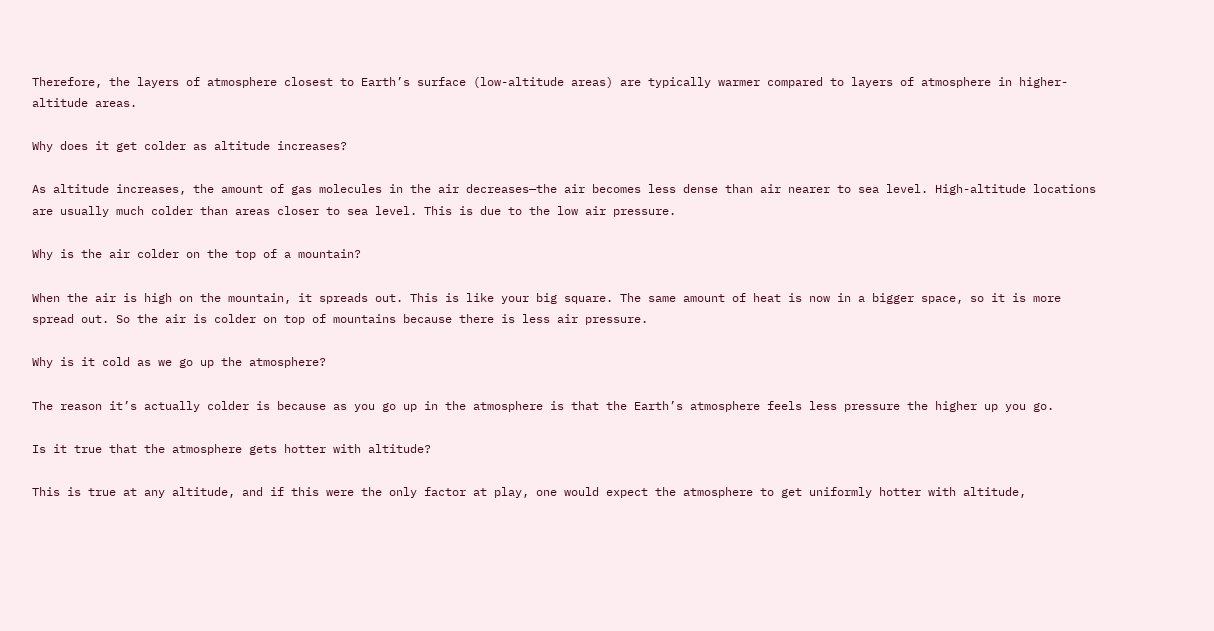Therefore, the layers of atmosphere closest to Earth’s surface (low-altitude areas) are typically warmer compared to layers of atmosphere in higher-altitude areas.

Why does it get colder as altitude increases?

As altitude increases, the amount of gas molecules in the air decreases—the air becomes less dense than air nearer to sea level. High-altitude locations are usually much colder than areas closer to sea level. This is due to the low air pressure.

Why is the air colder on the top of a mountain?

When the air is high on the mountain, it spreads out. This is like your big square. The same amount of heat is now in a bigger space, so it is more spread out. So the air is colder on top of mountains because there is less air pressure.

Why is it cold as we go up the atmosphere?

The reason it’s actually colder is because as you go up in the atmosphere is that the Earth’s atmosphere feels less pressure the higher up you go.

Is it true that the atmosphere gets hotter with altitude?

This is true at any altitude, and if this were the only factor at play, one would expect the atmosphere to get uniformly hotter with altitude,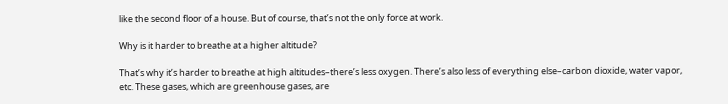like the second floor of a house. But of course, that’s not the only force at work.

Why is it harder to breathe at a higher altitude?

That’s why it’s harder to breathe at high altitudes–there’s less oxygen. There’s also less of everything else–carbon dioxide, water vapor, etc. These gases, which are greenhouse gases, are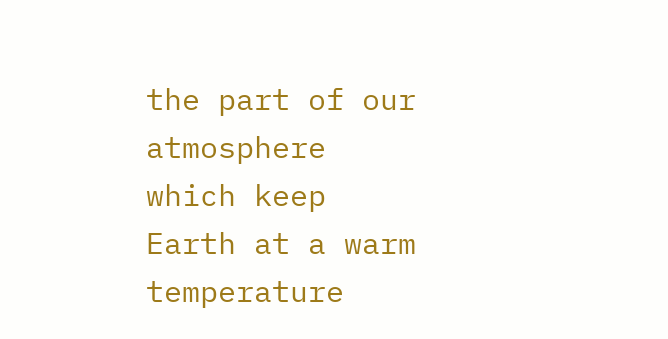the part of our atmosphere which keep Earth at a warm temperature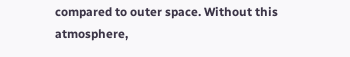compared to outer space. Without this atmosphere,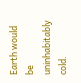Earth would be uninhabitably cold.